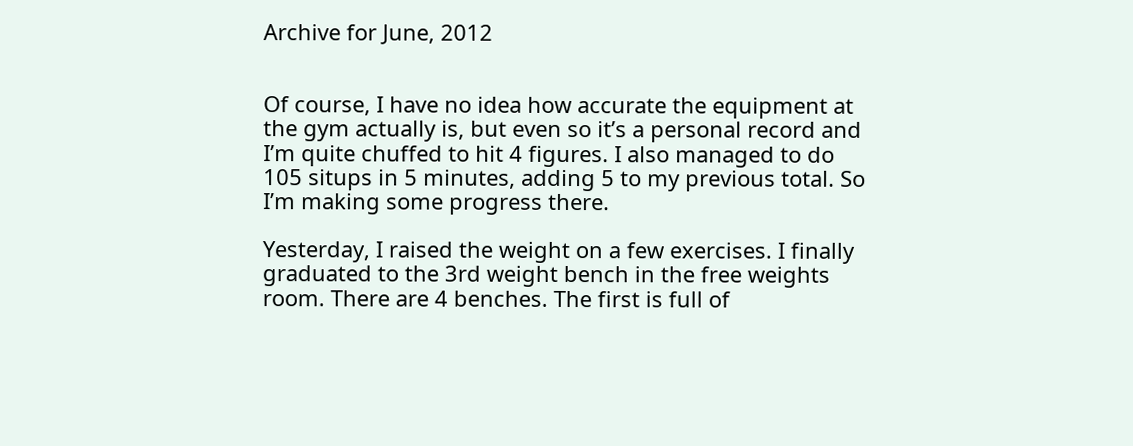Archive for June, 2012


Of course, I have no idea how accurate the equipment at the gym actually is, but even so it’s a personal record and I’m quite chuffed to hit 4 figures. I also managed to do 105 situps in 5 minutes, adding 5 to my previous total. So I’m making some progress there.

Yesterday, I raised the weight on a few exercises. I finally graduated to the 3rd weight bench in the free weights room. There are 4 benches. The first is full of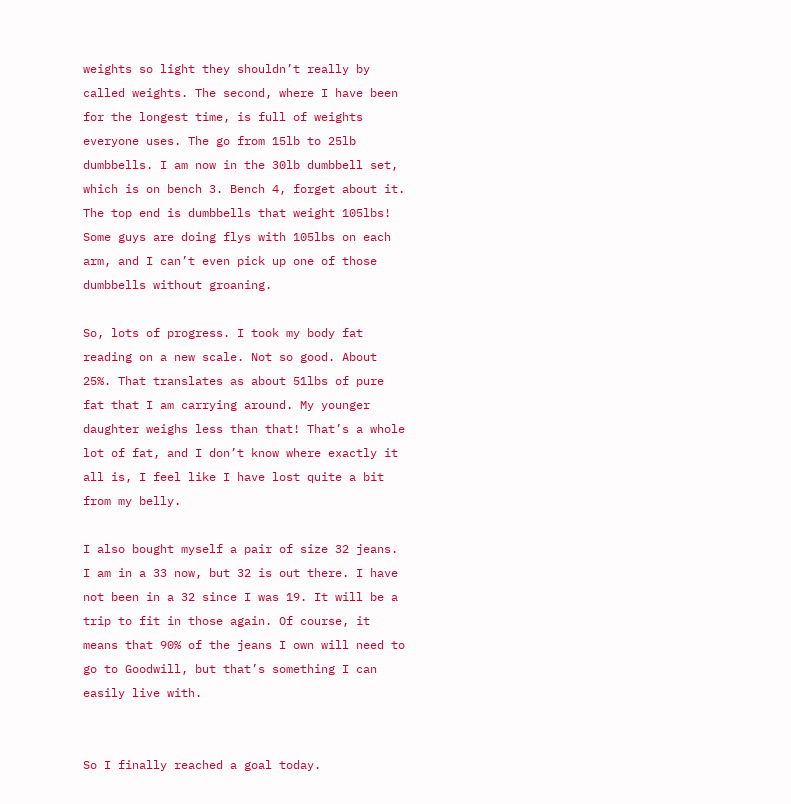weights so light they shouldn’t really by called weights. The second, where I have been for the longest time, is full of weights everyone uses. The go from 15lb to 25lb dumbbells. I am now in the 30lb dumbbell set, which is on bench 3. Bench 4, forget about it. The top end is dumbbells that weight 105lbs! Some guys are doing flys with 105lbs on each arm, and I can’t even pick up one of those dumbbells without groaning.

So, lots of progress. I took my body fat reading on a new scale. Not so good. About 25%. That translates as about 51lbs of pure fat that I am carrying around. My younger daughter weighs less than that! That’s a whole lot of fat, and I don’t know where exactly it all is, I feel like I have lost quite a bit from my belly.

I also bought myself a pair of size 32 jeans. I am in a 33 now, but 32 is out there. I have not been in a 32 since I was 19. It will be a trip to fit in those again. Of course, it means that 90% of the jeans I own will need to go to Goodwill, but that’s something I can easily live with.


So I finally reached a goal today.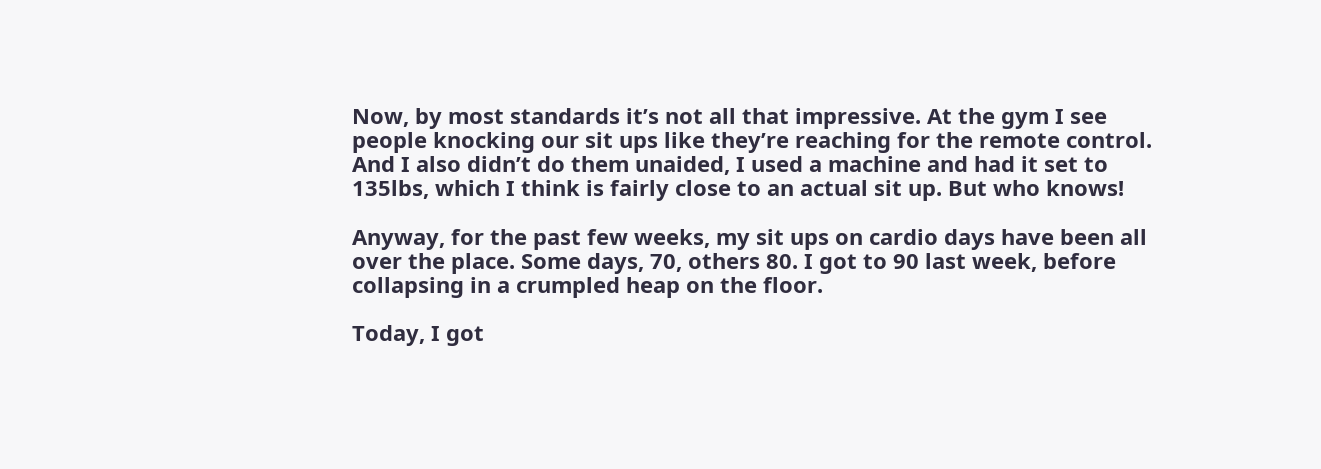Now, by most standards it’s not all that impressive. At the gym I see people knocking our sit ups like they’re reaching for the remote control. And I also didn’t do them unaided, I used a machine and had it set to 135lbs, which I think is fairly close to an actual sit up. But who knows!

Anyway, for the past few weeks, my sit ups on cardio days have been all over the place. Some days, 70, others 80. I got to 90 last week, before collapsing in a crumpled heap on the floor.

Today, I got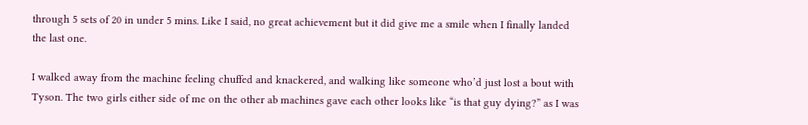through 5 sets of 20 in under 5 mins. Like I said, no great achievement but it did give me a smile when I finally landed the last one.

I walked away from the machine feeling chuffed and knackered, and walking like someone who’d just lost a bout with Tyson. The two girls either side of me on the other ab machines gave each other looks like “is that guy dying?” as I was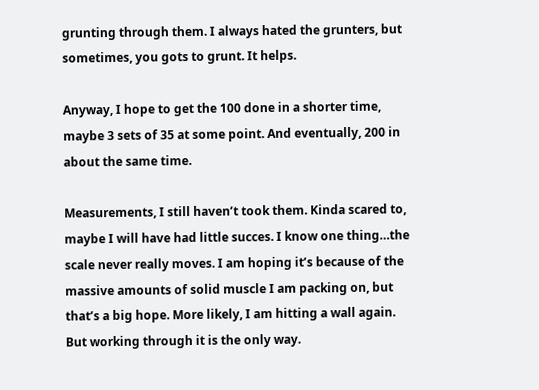grunting through them. I always hated the grunters, but sometimes, you gots to grunt. It helps.

Anyway, I hope to get the 100 done in a shorter time, maybe 3 sets of 35 at some point. And eventually, 200 in about the same time.

Measurements, I still haven’t took them. Kinda scared to, maybe I will have had little succes. I know one thing…the scale never really moves. I am hoping it’s because of the massive amounts of solid muscle I am packing on, but that’s a big hope. More likely, I am hitting a wall again. But working through it is the only way.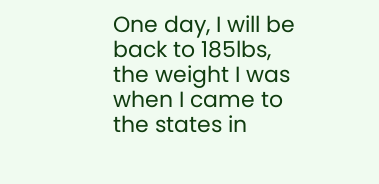One day, I will be back to 185lbs, the weight I was when I came to the states in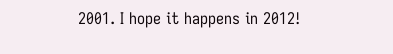2001. I hope it happens in 2012!